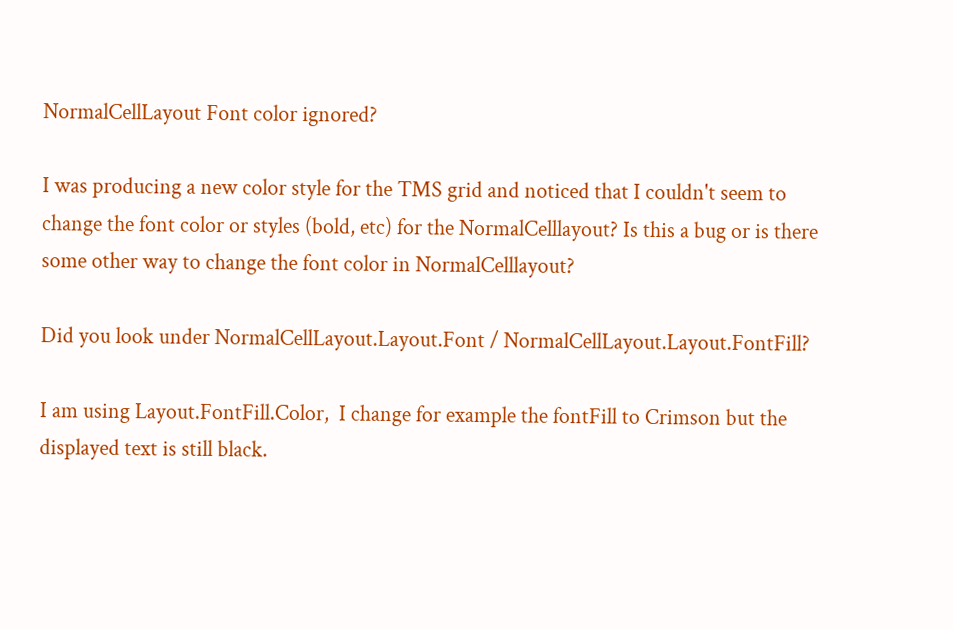NormalCellLayout Font color ignored?

I was producing a new color style for the TMS grid and noticed that I couldn't seem to change the font color or styles (bold, etc) for the NormalCelllayout? Is this a bug or is there some other way to change the font color in NormalCelllayout?

Did you look under NormalCellLayout.Layout.Font / NormalCellLayout.Layout.FontFill?

I am using Layout.FontFill.Color,  I change for example the fontFill to Crimson but the displayed text is still black.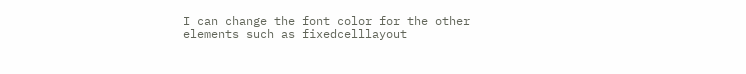I can change the font color for the other elements such as fixedcelllayout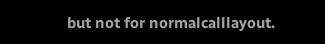but not for normalcalllayout.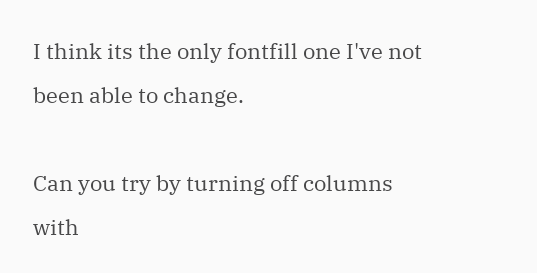I think its the only fontfill one I've not been able to change.

Can you try by turning off columns with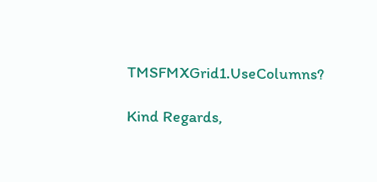TMSFMXGrid1.UseColumns?

Kind Regards,